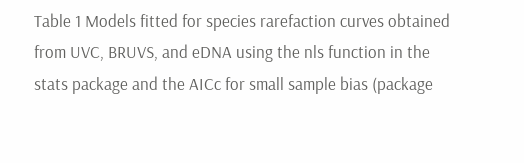Table 1 Models fitted for species rarefaction curves obtained from UVC, BRUVS, and eDNA using the nls function in the stats package and the AICc for small sample bias (package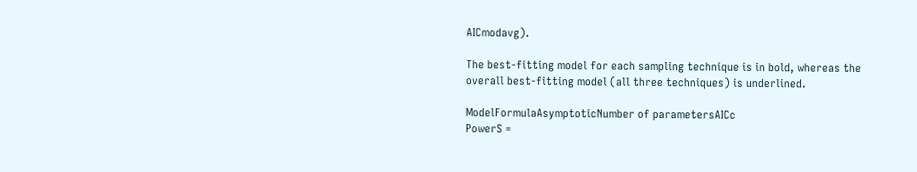AICmodavg).

The best-fitting model for each sampling technique is in bold, whereas the overall best-fitting model (all three techniques) is underlined.

ModelFormulaAsymptoticNumber of parametersAICc
PowerS =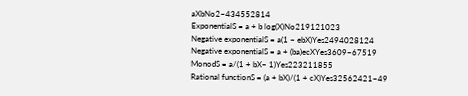aXbNo2−434552814
ExponentialS = a + b log(X)No219121023
Negative exponentialS = a(1 − ebX)Yes2494028124
Negative exponentialS = a + (ba)ecXYes3609−67519
MonodS = a/(1 + bX− 1)Yes223211855
Rational functionS = (a + bX)/(1 + cX)Yes32562421−49